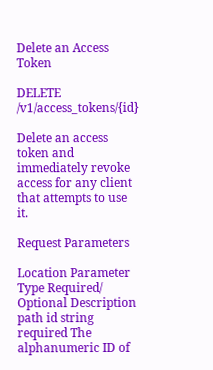Delete an Access Token

DELETE /v1/access_tokens/{id}

Delete an access token and immediately revoke access for any client that attempts to use it.

Request Parameters

Location Parameter Type Required/ Optional Description
path id string required The alphanumeric ID of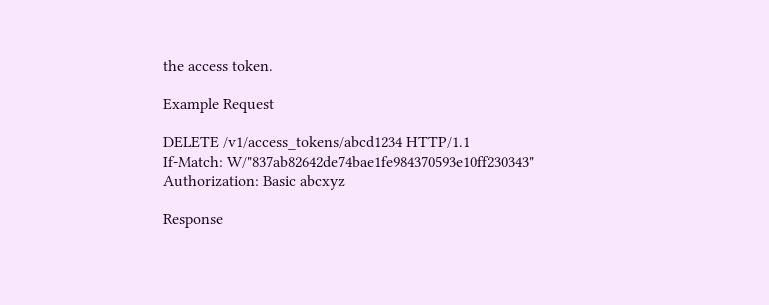the access token.

Example Request

DELETE /v1/access_tokens/abcd1234 HTTP/1.1
If-Match: W/"837ab82642de74bae1fe984370593e10ff230343"
Authorization: Basic abcxyz

Response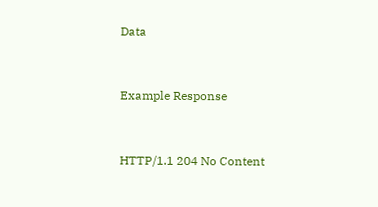Data


Example Response


HTTP/1.1 204 No Content